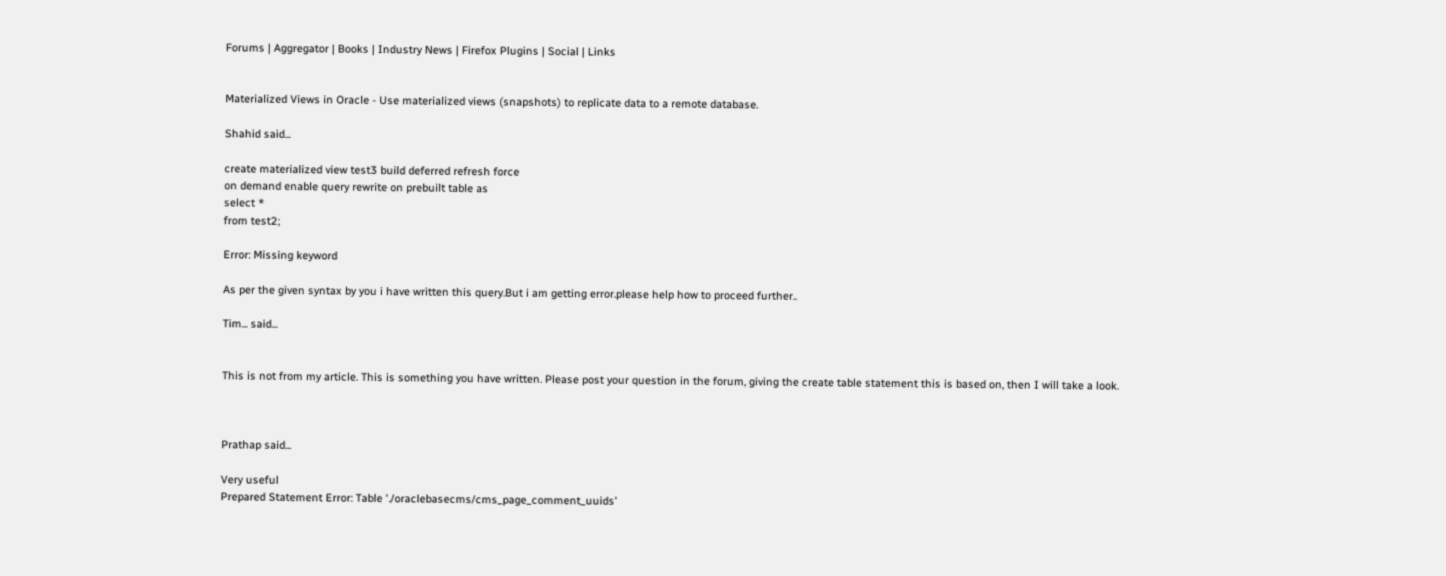Forums | Aggregator | Books | Industry News | Firefox Plugins | Social | Links


Materialized Views in Oracle - Use materialized views (snapshots) to replicate data to a remote database.

Shahid said...

create materialized view test3 build deferred refresh force
on demand enable query rewrite on prebuilt table as
select *
from test2;

Error: Missing keyword

As per the given syntax by you i have written this query.But i am getting error.please help how to proceed further..

Tim... said...


This is not from my article. This is something you have written. Please post your question in the forum, giving the create table statement this is based on, then I will take a look.



Prathap said...

Very useful
Prepared Statement Error: Table './oraclebasecms/cms_page_comment_uuids'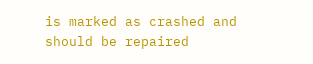is marked as crashed and should be repaired